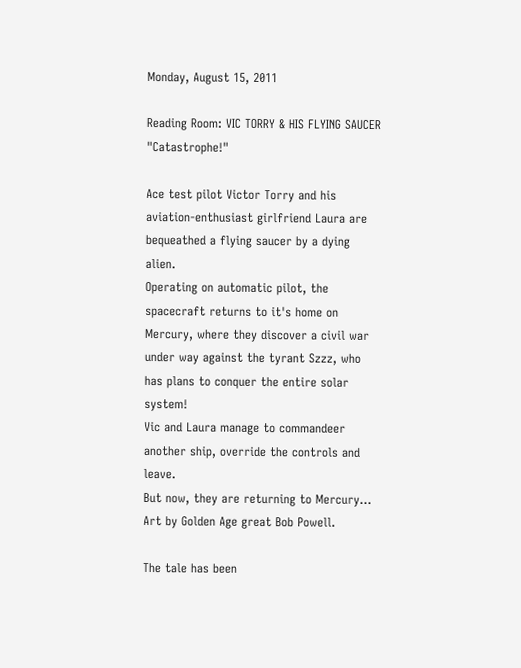Monday, August 15, 2011

Reading Room: VIC TORRY & HIS FLYING SAUCER "Catastrophe!"

Ace test pilot Victor Torry and his aviation-enthusiast girlfriend Laura are bequeathed a flying saucer by a dying alien.
Operating on automatic pilot, the spacecraft returns to it's home on Mercury, where they discover a civil war under way against the tyrant Szzz, who has plans to conquer the entire solar system!
Vic and Laura manage to commandeer another ship, override the controls and leave.
But now, they are returning to Mercury...
Art by Golden Age great Bob Powell.

The tale has been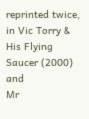reprinted twice, in Vic Torry & His Flying Saucer (2000) and
Mr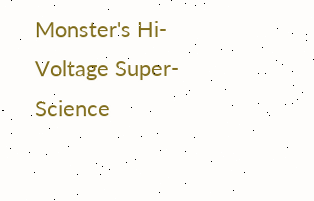Monster's Hi-Voltage Super-Science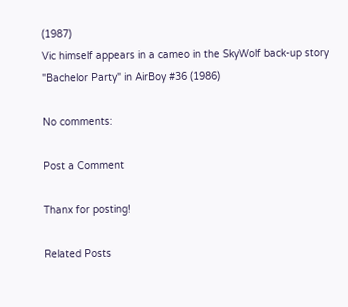(1987)
Vic himself appears in a cameo in the SkyWolf back-up story "Bachelor Party" in AirBoy #36 (1986)

No comments:

Post a Comment

Thanx for posting!

Related Posts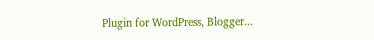Plugin for WordPress, Blogger...